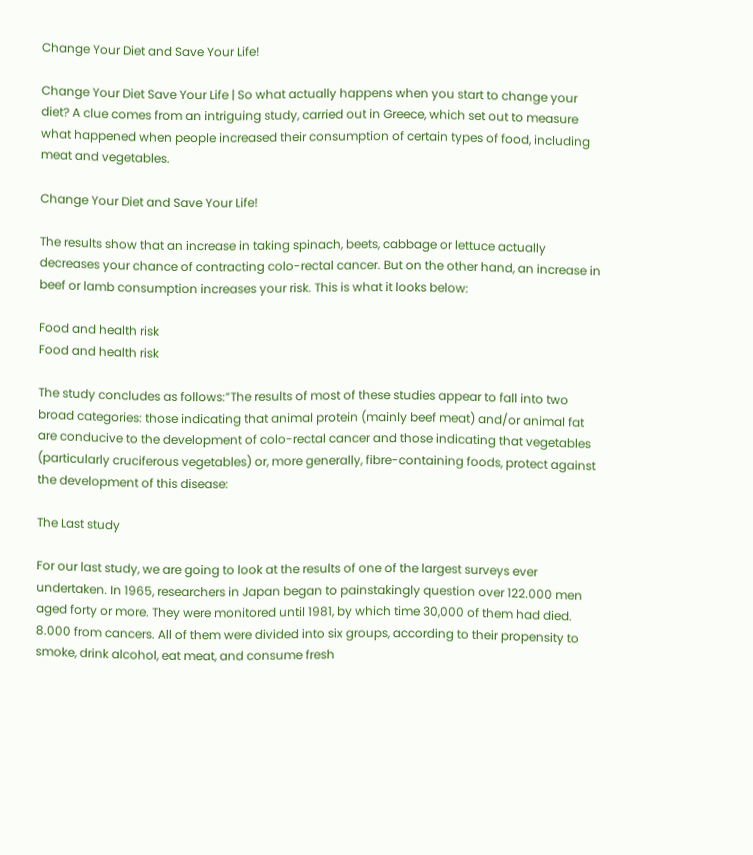Change Your Diet and Save Your Life!

Change Your Diet Save Your Life | So what actually happens when you start to change your diet? A clue comes from an intriguing study, carried out in Greece, which set out to measure what happened when people increased their consumption of certain types of food, including meat and vegetables.

Change Your Diet and Save Your Life!

The results show that an increase in taking spinach, beets, cabbage or lettuce actually decreases your chance of contracting colo-rectal cancer. But on the other hand, an increase in beef or lamb consumption increases your risk. This is what it looks below:

Food and health risk
Food and health risk

The study concludes as follows:”The results of most of these studies appear to fall into two broad categories: those indicating that animal protein (mainly beef meat) and/or animal fat are conducive to the development of colo-rectal cancer and those indicating that vegetables (particularly cruciferous vegetables) or, more generally, fibre-containing foods, protect against the development of this disease:

The Last study

For our last study, we are going to look at the results of one of the largest surveys ever undertaken. In 1965, researchers in Japan began to painstakingly question over 122.000 men aged forty or more. They were monitored until 1981, by which time 30,000 of them had died. 8.000 from cancers. All of them were divided into six groups, according to their propensity to smoke, drink alcohol, eat meat, and consume fresh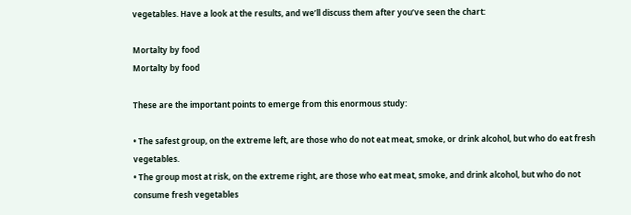vegetables. Have a look at the results, and we’ll discuss them after you’ve seen the chart:

Mortalty by food
Mortalty by food

These are the important points to emerge from this enormous study:

• The safest group, on the extreme left, are those who do not eat meat, smoke, or drink alcohol, but who do eat fresh vegetables.
• The group most at risk, on the extreme right, are those who eat meat, smoke, and drink alcohol, but who do not consume fresh vegetables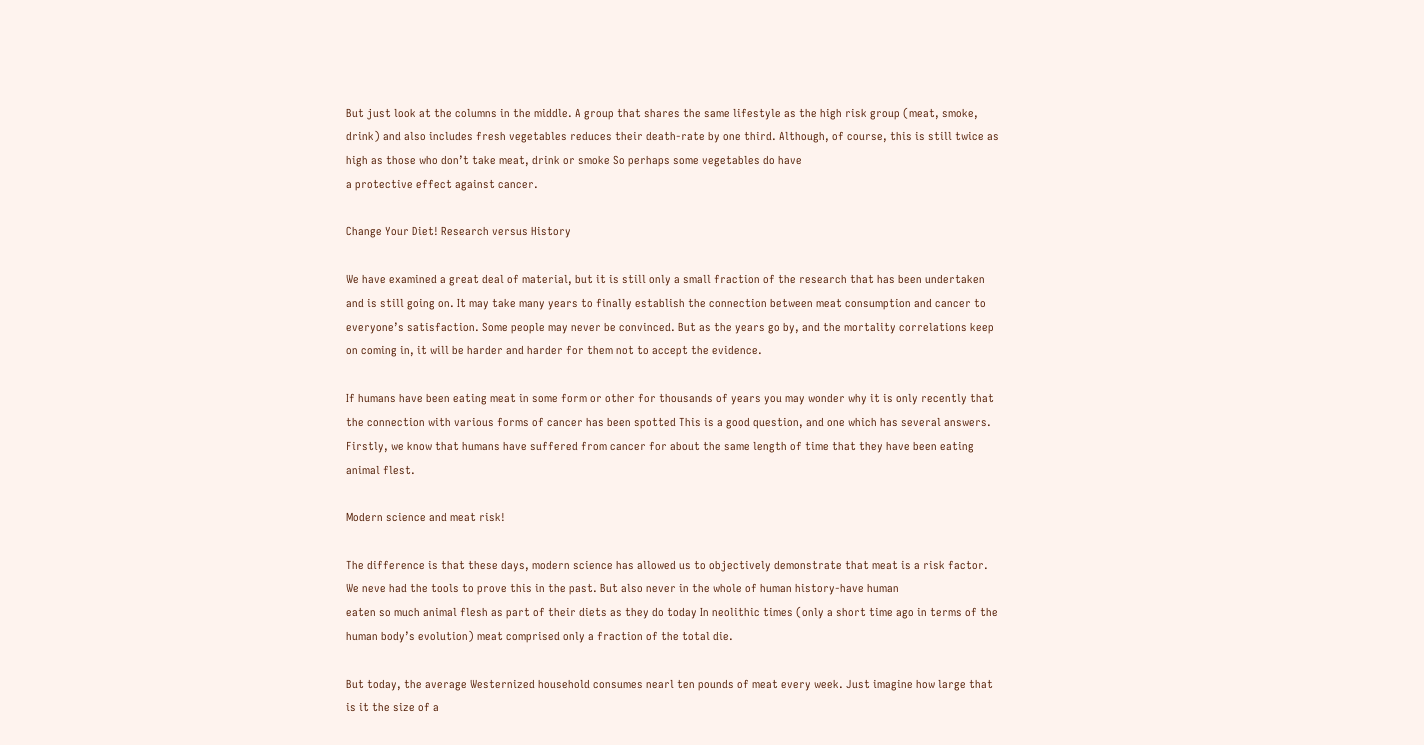But just look at the columns in the middle. A group that shares the same lifestyle as the high risk group (meat, smoke, drink) and also includes fresh vegetables reduces their death-rate by one third. Although, of course, this is still twice as high as those who don’t take meat, drink or smoke So perhaps some vegetables do have
a protective effect against cancer.

Change Your Diet! Research versus History

We have examined a great deal of material, but it is still only a small fraction of the research that has been undertaken and is still going on. It may take many years to finally establish the connection between meat consumption and cancer to everyone’s satisfaction. Some people may never be convinced. But as the years go by, and the mortality correlations keep on coming in, it will be harder and harder for them not to accept the evidence.

If humans have been eating meat in some form or other for thousands of years you may wonder why it is only recently that the connection with various forms of cancer has been spotted This is a good question, and one which has several answers. Firstly, we know that humans have suffered from cancer for about the same length of time that they have been eating animal flest.

Modern science and meat risk!

The difference is that these days, modern science has allowed us to objectively demonstrate that meat is a risk factor. We neve had the tools to prove this in the past. But also never in the whole of human history-have human
eaten so much animal flesh as part of their diets as they do today In neolithic times (only a short time ago in terms of the human body’s evolution) meat comprised only a fraction of the total die.

But today, the average Westernized household consumes nearl ten pounds of meat every week. Just imagine how large that is it the size of a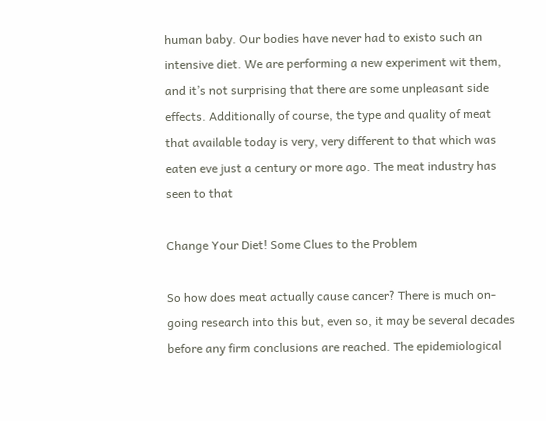human baby. Our bodies have never had to existo such an intensive diet. We are performing a new experiment wit them, and it’s not surprising that there are some unpleasant side effects. Additionally of course, the type and quality of meat that available today is very, very different to that which was eaten eve just a century or more ago. The meat industry has seen to that

Change Your Diet! Some Clues to the Problem

So how does meat actually cause cancer? There is much on-going research into this but, even so, it may be several decades before any firm conclusions are reached. The epidemiological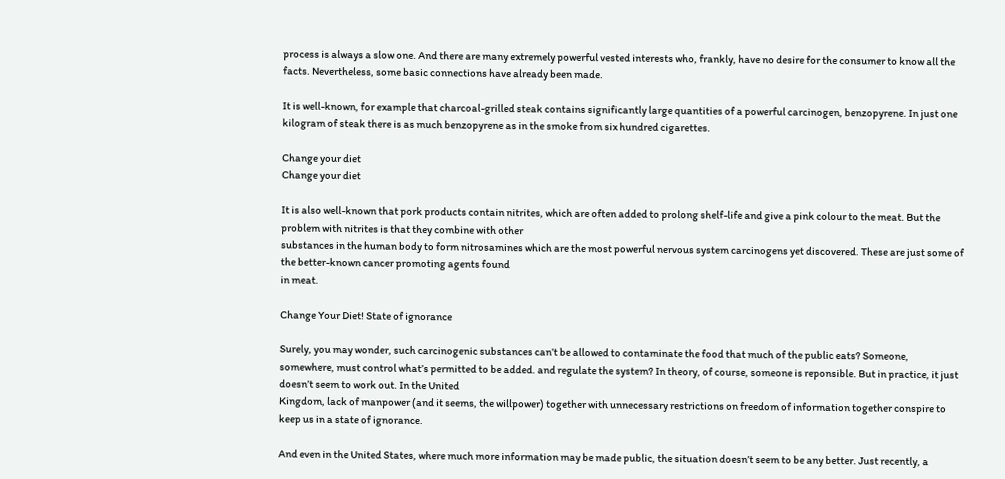process is always a slow one. And there are many extremely powerful vested interests who, frankly, have no desire for the consumer to know all the facts. Nevertheless, some basic connections have already been made.

It is well-known, for example that charcoal-grilled steak contains significantly large quantities of a powerful carcinogen, benzopyrene. In just one kilogram of steak there is as much benzopyrene as in the smoke from six hundred cigarettes.

Change your diet
Change your diet

It is also well-known that pork products contain nitrites, which are often added to prolong shelf-life and give a pink colour to the meat. But the problem with nitrites is that they combine with other
substances in the human body to form nitrosamines which are the most powerful nervous system carcinogens yet discovered. These are just some of the better-known cancer promoting agents found
in meat.

Change Your Diet! State of ignorance

Surely, you may wonder, such carcinogenic substances can’t be allowed to contaminate the food that much of the public eats? Someone, somewhere, must control what’s permitted to be added. and regulate the system? In theory, of course, someone is reponsible. But in practice, it just doesn’t seem to work out. In the United
Kingdom, lack of manpower (and it seems, the willpower) together with unnecessary restrictions on freedom of information together conspire to keep us in a state of ignorance.

And even in the United States, where much more information may be made public, the situation doesn’t seem to be any better. Just recently, a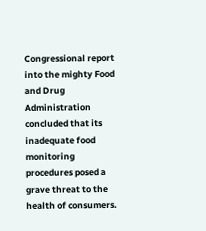Congressional report into the mighty Food and Drug Administration concluded that its inadequate food monitoring procedures posed a grave threat to the health of consumers.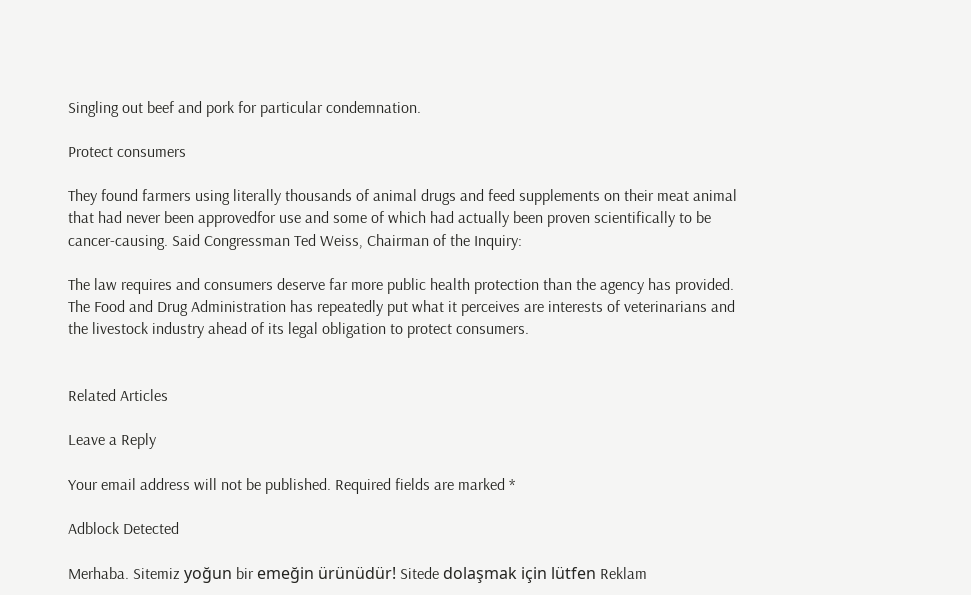Singling out beef and pork for particular condemnation.

Protect consumers

They found farmers using literally thousands of animal drugs and feed supplements on their meat animal that had never been approvedfor use and some of which had actually been proven scientifically to be cancer-causing. Said Congressman Ted Weiss, Chairman of the Inquiry:

The law requires and consumers deserve far more public health protection than the agency has provided. The Food and Drug Administration has repeatedly put what it perceives are interests of veterinarians and the livestock industry ahead of its legal obligation to protect consumers.


Related Articles

Leave a Reply

Your email address will not be published. Required fields are marked *

Adblock Detected

Merhaba. Sitemiz yoğun bir emeğin ürünüdür! Sitede dolaşmak için lütfen Reklam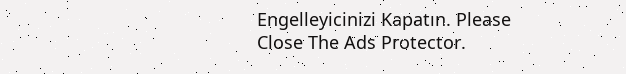Engelleyicinizi Kapatın. Please Close The Ads Protector.